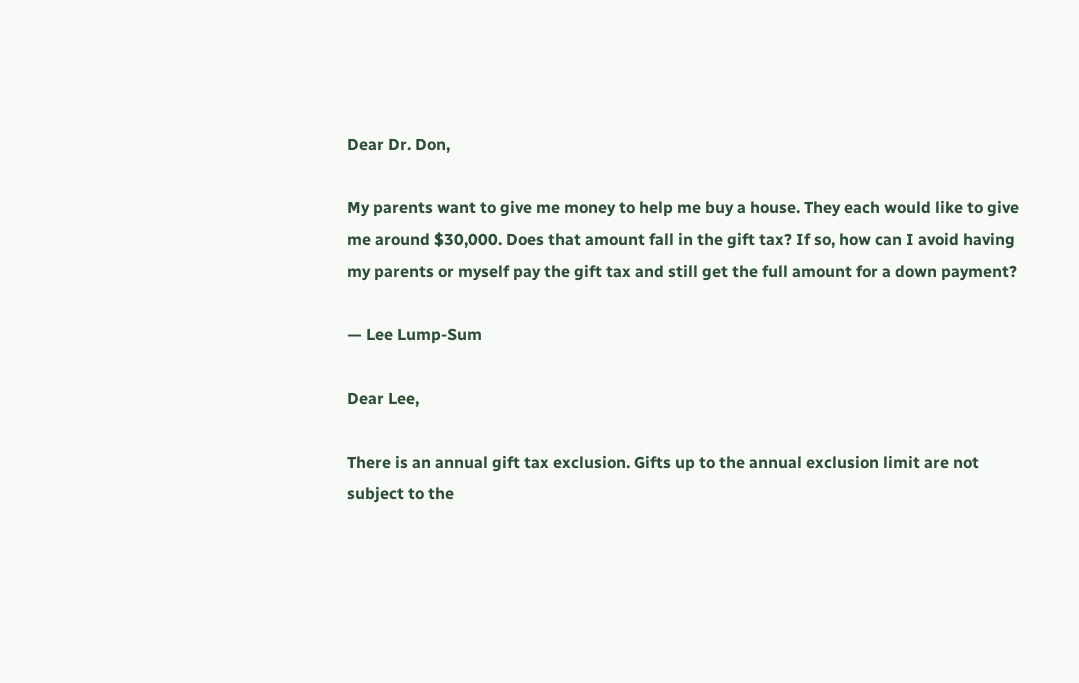Dear Dr. Don,

My parents want to give me money to help me buy a house. They each would like to give me around $30,000. Does that amount fall in the gift tax? If so, how can I avoid having my parents or myself pay the gift tax and still get the full amount for a down payment?

— Lee Lump-Sum

Dear Lee,

There is an annual gift tax exclusion. Gifts up to the annual exclusion limit are not subject to the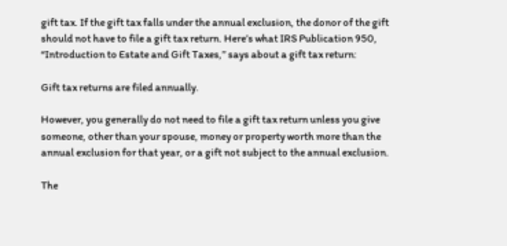gift tax. If the gift tax falls under the annual exclusion, the donor of the gift should not have to file a gift tax return. Here’s what IRS Publication 950, “Introduction to Estate and Gift Taxes,” says about a gift tax return:

Gift tax returns are filed annually.

However, you generally do not need to file a gift tax return unless you give someone, other than your spouse, money or property worth more than the annual exclusion for that year, or a gift not subject to the annual exclusion.

The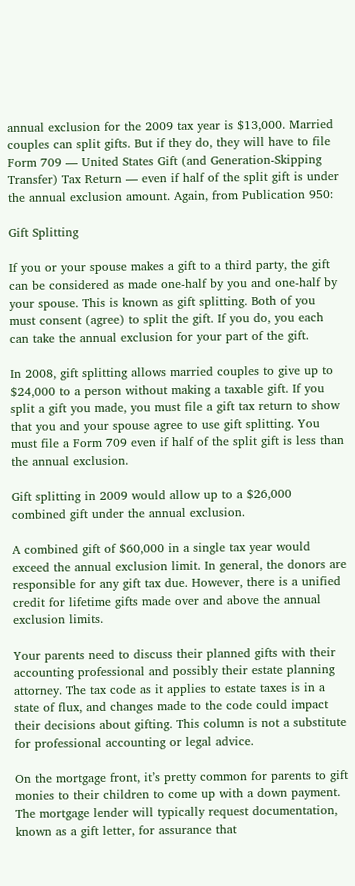annual exclusion for the 2009 tax year is $13,000. Married couples can split gifts. But if they do, they will have to file Form 709 — United States Gift (and Generation-Skipping Transfer) Tax Return — even if half of the split gift is under the annual exclusion amount. Again, from Publication 950:

Gift Splitting

If you or your spouse makes a gift to a third party, the gift can be considered as made one-half by you and one-half by your spouse. This is known as gift splitting. Both of you must consent (agree) to split the gift. If you do, you each can take the annual exclusion for your part of the gift.

In 2008, gift splitting allows married couples to give up to $24,000 to a person without making a taxable gift. If you split a gift you made, you must file a gift tax return to show that you and your spouse agree to use gift splitting. You must file a Form 709 even if half of the split gift is less than the annual exclusion.

Gift splitting in 2009 would allow up to a $26,000 combined gift under the annual exclusion.

A combined gift of $60,000 in a single tax year would exceed the annual exclusion limit. In general, the donors are responsible for any gift tax due. However, there is a unified credit for lifetime gifts made over and above the annual exclusion limits.

Your parents need to discuss their planned gifts with their accounting professional and possibly their estate planning attorney. The tax code as it applies to estate taxes is in a state of flux, and changes made to the code could impact their decisions about gifting. This column is not a substitute for professional accounting or legal advice.

On the mortgage front, it’s pretty common for parents to gift monies to their children to come up with a down payment. The mortgage lender will typically request documentation, known as a gift letter, for assurance that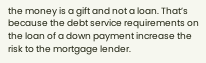the money is a gift and not a loan. That’s because the debt service requirements on the loan of a down payment increase the risk to the mortgage lender.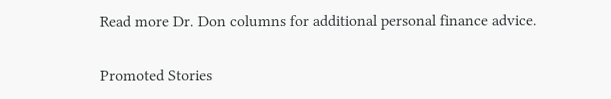Read more Dr. Don columns for additional personal finance advice.

Promoted Stories